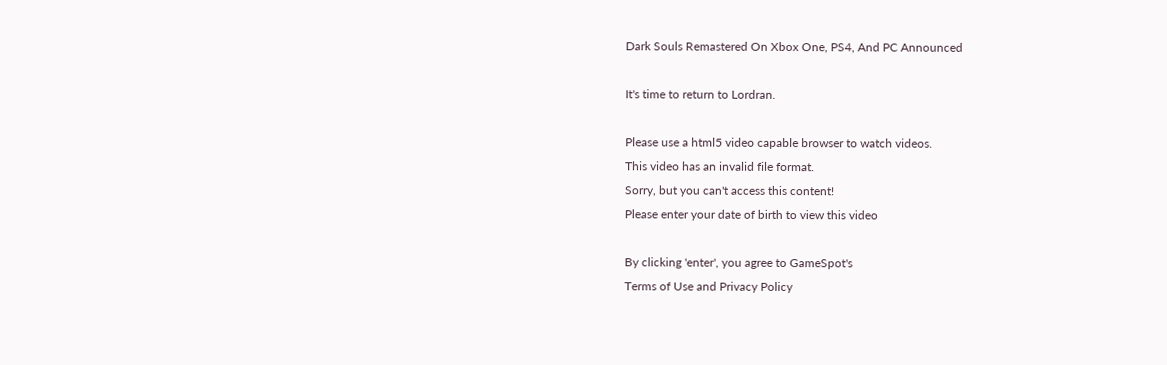Dark Souls Remastered On Xbox One, PS4, And PC Announced

It's time to return to Lordran.

Please use a html5 video capable browser to watch videos.
This video has an invalid file format.
Sorry, but you can't access this content!
Please enter your date of birth to view this video

By clicking 'enter', you agree to GameSpot's
Terms of Use and Privacy Policy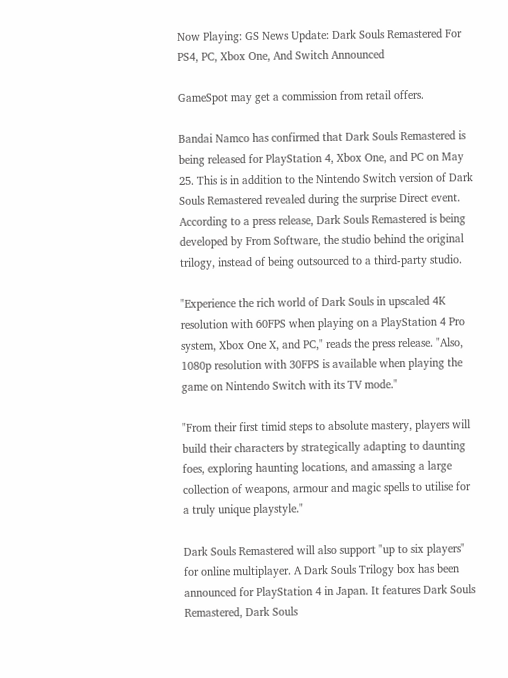Now Playing: GS News Update: Dark Souls Remastered For PS4, PC, Xbox One, And Switch Announced

GameSpot may get a commission from retail offers.

Bandai Namco has confirmed that Dark Souls Remastered is being released for PlayStation 4, Xbox One, and PC on May 25. This is in addition to the Nintendo Switch version of Dark Souls Remastered revealed during the surprise Direct event. According to a press release, Dark Souls Remastered is being developed by From Software, the studio behind the original trilogy, instead of being outsourced to a third-party studio.

"Experience the rich world of Dark Souls in upscaled 4K resolution with 60FPS when playing on a PlayStation 4 Pro system, Xbox One X, and PC," reads the press release. "Also, 1080p resolution with 30FPS is available when playing the game on Nintendo Switch with its TV mode."

"From their first timid steps to absolute mastery, players will build their characters by strategically adapting to daunting foes, exploring haunting locations, and amassing a large collection of weapons, armour and magic spells to utilise for a truly unique playstyle."

Dark Souls Remastered will also support "up to six players" for online multiplayer. A Dark Souls Trilogy box has been announced for PlayStation 4 in Japan. It features Dark Souls Remastered, Dark Souls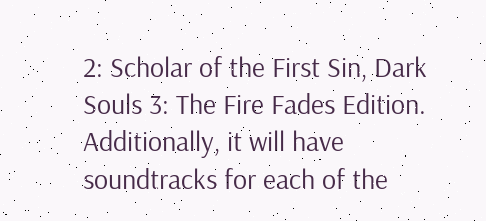2: Scholar of the First Sin, Dark Souls 3: The Fire Fades Edition. Additionally, it will have soundtracks for each of the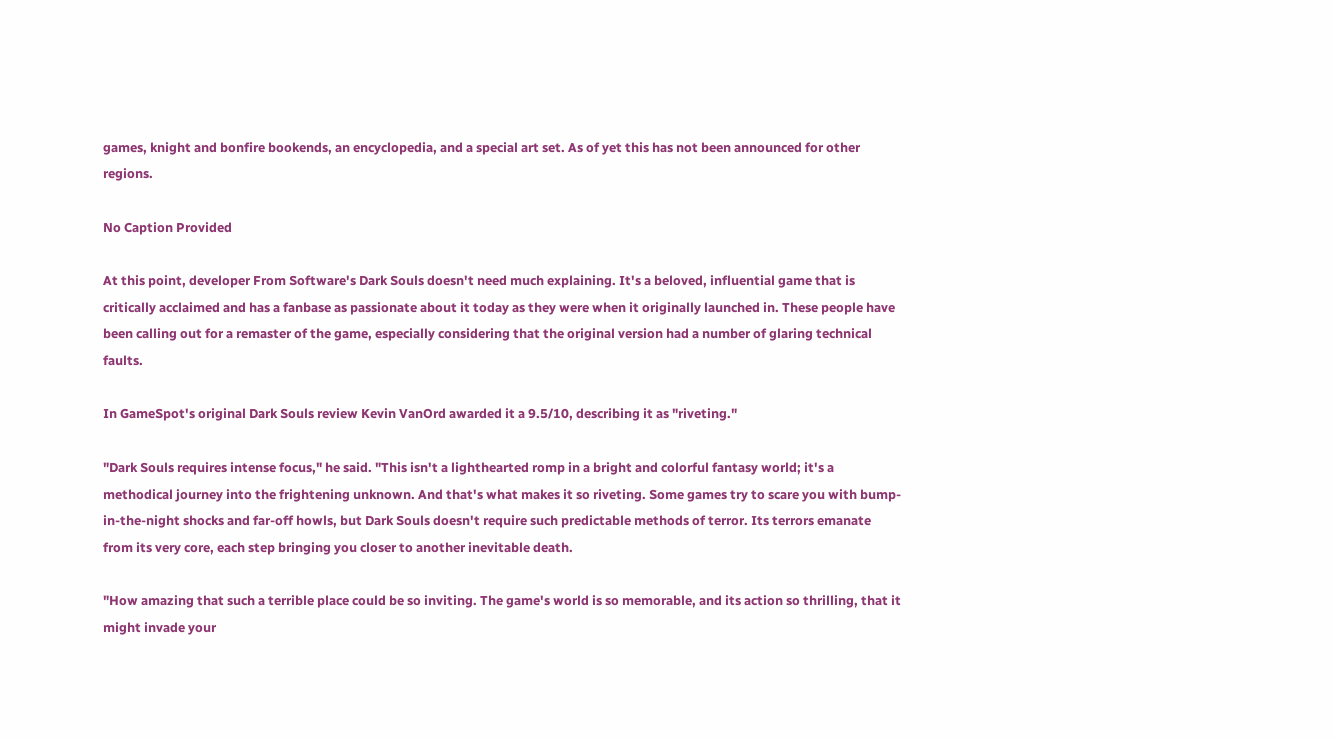games, knight and bonfire bookends, an encyclopedia, and a special art set. As of yet this has not been announced for other regions.

No Caption Provided

At this point, developer From Software's Dark Souls doesn't need much explaining. It's a beloved, influential game that is critically acclaimed and has a fanbase as passionate about it today as they were when it originally launched in. These people have been calling out for a remaster of the game, especially considering that the original version had a number of glaring technical faults.

In GameSpot's original Dark Souls review Kevin VanOrd awarded it a 9.5/10, describing it as "riveting."

"Dark Souls requires intense focus," he said. "This isn't a lighthearted romp in a bright and colorful fantasy world; it's a methodical journey into the frightening unknown. And that's what makes it so riveting. Some games try to scare you with bump-in-the-night shocks and far-off howls, but Dark Souls doesn't require such predictable methods of terror. Its terrors emanate from its very core, each step bringing you closer to another inevitable death.

"How amazing that such a terrible place could be so inviting. The game's world is so memorable, and its action so thrilling, that it might invade your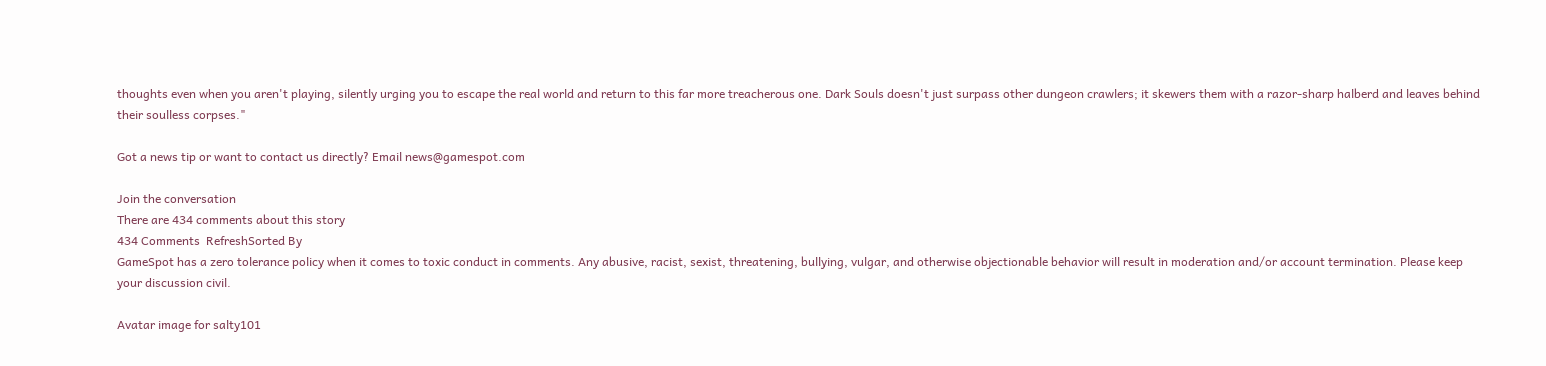thoughts even when you aren't playing, silently urging you to escape the real world and return to this far more treacherous one. Dark Souls doesn't just surpass other dungeon crawlers; it skewers them with a razor-sharp halberd and leaves behind their soulless corpses."

Got a news tip or want to contact us directly? Email news@gamespot.com

Join the conversation
There are 434 comments about this story
434 Comments  RefreshSorted By
GameSpot has a zero tolerance policy when it comes to toxic conduct in comments. Any abusive, racist, sexist, threatening, bullying, vulgar, and otherwise objectionable behavior will result in moderation and/or account termination. Please keep your discussion civil.

Avatar image for salty101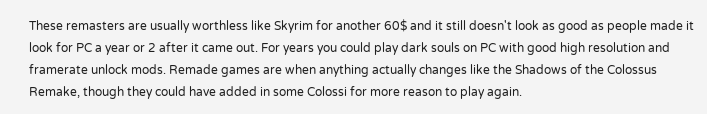These remasters are usually worthless like Skyrim for another 60$ and it still doesn't look as good as people made it look for PC a year or 2 after it came out. For years you could play dark souls on PC with good high resolution and framerate unlock mods. Remade games are when anything actually changes like the Shadows of the Colossus Remake, though they could have added in some Colossi for more reason to play again.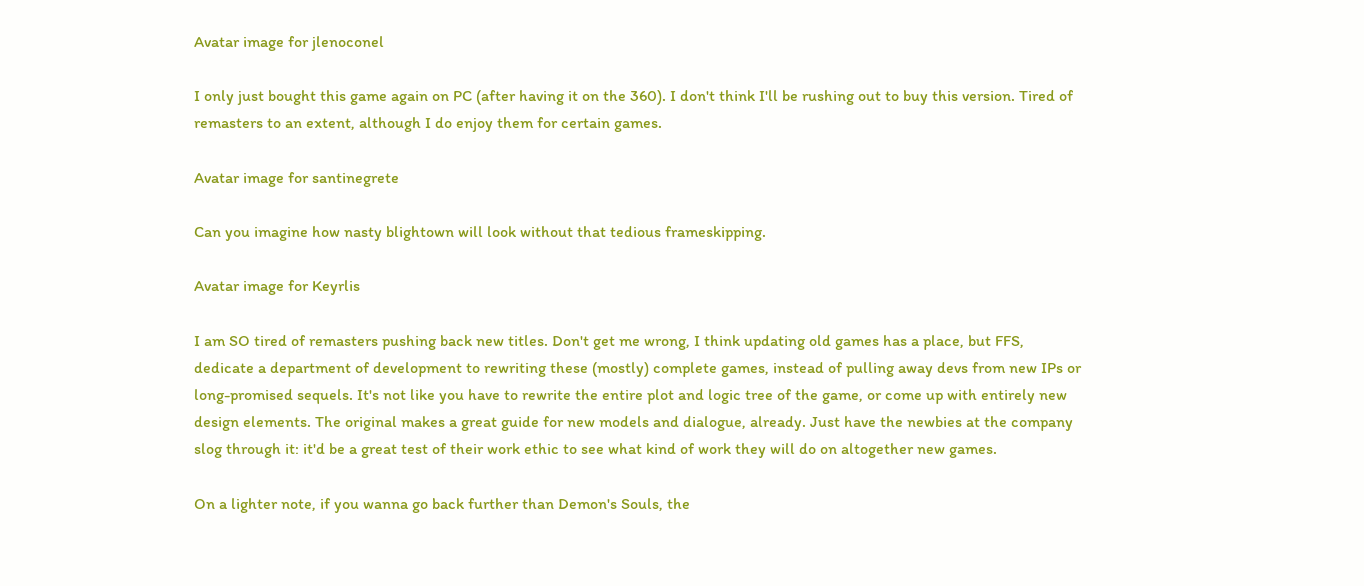Avatar image for jlenoconel

I only just bought this game again on PC (after having it on the 360). I don't think I'll be rushing out to buy this version. Tired of remasters to an extent, although I do enjoy them for certain games.

Avatar image for santinegrete

Can you imagine how nasty blightown will look without that tedious frameskipping.

Avatar image for Keyrlis

I am SO tired of remasters pushing back new titles. Don't get me wrong, I think updating old games has a place, but FFS, dedicate a department of development to rewriting these (mostly) complete games, instead of pulling away devs from new IPs or long-promised sequels. It's not like you have to rewrite the entire plot and logic tree of the game, or come up with entirely new design elements. The original makes a great guide for new models and dialogue, already. Just have the newbies at the company slog through it: it'd be a great test of their work ethic to see what kind of work they will do on altogether new games.

On a lighter note, if you wanna go back further than Demon's Souls, the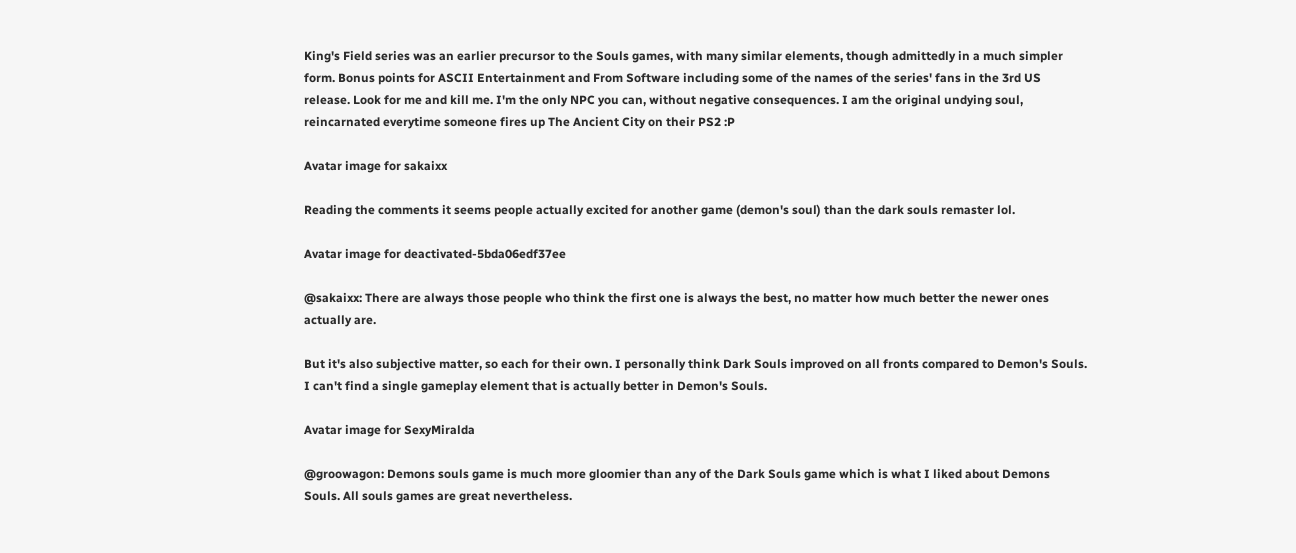King's Field series was an earlier precursor to the Souls games, with many similar elements, though admittedly in a much simpler form. Bonus points for ASCII Entertainment and From Software including some of the names of the series' fans in the 3rd US release. Look for me and kill me. I'm the only NPC you can, without negative consequences. I am the original undying soul, reincarnated everytime someone fires up The Ancient City on their PS2 :P

Avatar image for sakaixx

Reading the comments it seems people actually excited for another game (demon's soul) than the dark souls remaster lol.

Avatar image for deactivated-5bda06edf37ee

@sakaixx: There are always those people who think the first one is always the best, no matter how much better the newer ones actually are.

But it's also subjective matter, so each for their own. I personally think Dark Souls improved on all fronts compared to Demon's Souls. I can't find a single gameplay element that is actually better in Demon's Souls.

Avatar image for SexyMiralda

@groowagon: Demons souls game is much more gloomier than any of the Dark Souls game which is what I liked about Demons Souls. All souls games are great nevertheless.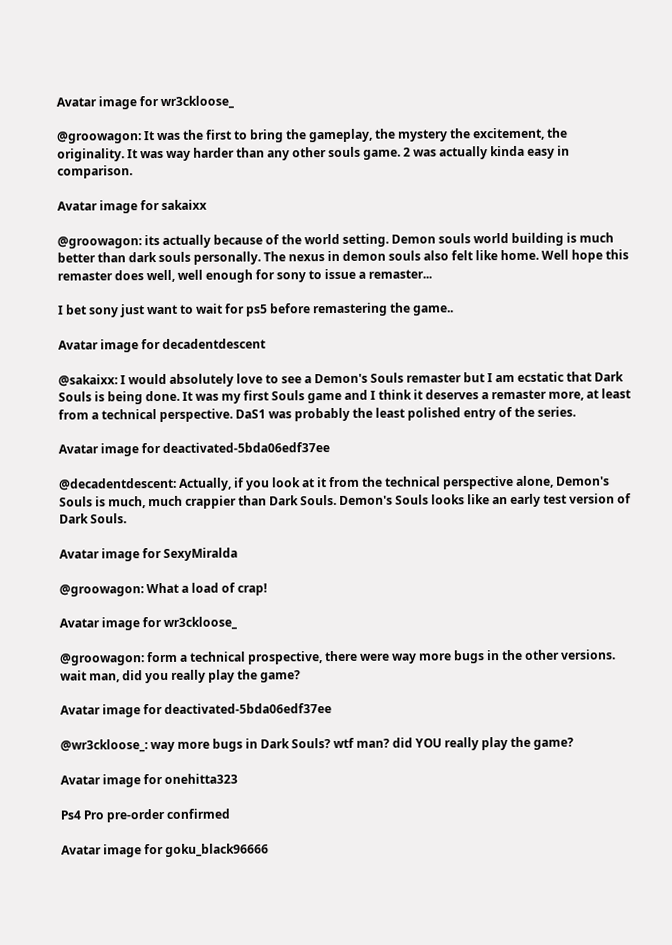Avatar image for wr3ckloose_

@groowagon: It was the first to bring the gameplay, the mystery the excitement, the originality. It was way harder than any other souls game. 2 was actually kinda easy in comparison.

Avatar image for sakaixx

@groowagon: its actually because of the world setting. Demon souls world building is much better than dark souls personally. The nexus in demon souls also felt like home. Well hope this remaster does well, well enough for sony to issue a remaster...

I bet sony just want to wait for ps5 before remastering the game..

Avatar image for decadentdescent

@sakaixx: I would absolutely love to see a Demon's Souls remaster but I am ecstatic that Dark Souls is being done. It was my first Souls game and I think it deserves a remaster more, at least from a technical perspective. DaS1 was probably the least polished entry of the series.

Avatar image for deactivated-5bda06edf37ee

@decadentdescent: Actually, if you look at it from the technical perspective alone, Demon's Souls is much, much crappier than Dark Souls. Demon's Souls looks like an early test version of Dark Souls.

Avatar image for SexyMiralda

@groowagon: What a load of crap!

Avatar image for wr3ckloose_

@groowagon: form a technical prospective, there were way more bugs in the other versions. wait man, did you really play the game?

Avatar image for deactivated-5bda06edf37ee

@wr3ckloose_: way more bugs in Dark Souls? wtf man? did YOU really play the game?

Avatar image for onehitta323

Ps4 Pro pre-order confirmed

Avatar image for goku_black96666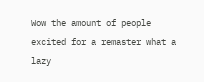Wow the amount of people excited for a remaster what a lazy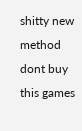shitty new method dont buy this games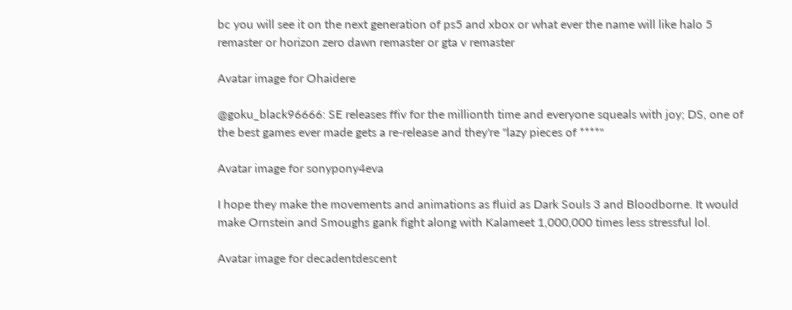bc you will see it on the next generation of ps5 and xbox or what ever the name will like halo 5 remaster or horizon zero dawn remaster or gta v remaster

Avatar image for Ohaidere

@goku_black96666: SE releases ffiv for the millionth time and everyone squeals with joy; DS, one of the best games ever made gets a re-release and they're "lazy pieces of ****"

Avatar image for sonypony4eva

I hope they make the movements and animations as fluid as Dark Souls 3 and Bloodborne. It would make Ornstein and Smoughs gank fight along with Kalameet 1,000,000 times less stressful lol.

Avatar image for decadentdescent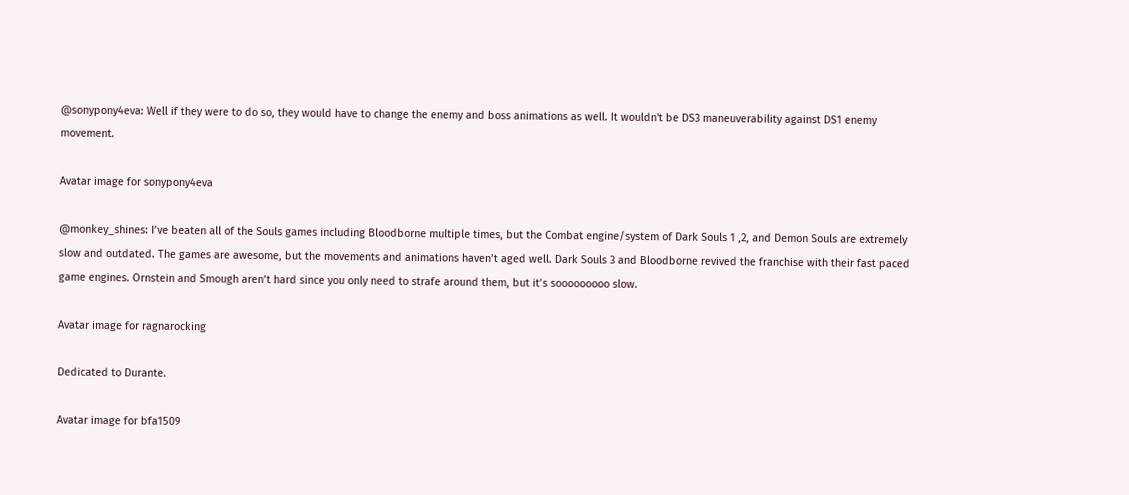@sonypony4eva: Well if they were to do so, they would have to change the enemy and boss animations as well. It wouldn't be DS3 maneuverability against DS1 enemy movement.

Avatar image for sonypony4eva

@monkey_shines: I’ve beaten all of the Souls games including Bloodborne multiple times, but the Combat engine/system of Dark Souls 1 ,2, and Demon Souls are extremely slow and outdated. The games are awesome, but the movements and animations haven’t aged well. Dark Souls 3 and Bloodborne revived the franchise with their fast paced game engines. Ornstein and Smough aren’t hard since you only need to strafe around them, but it’s sooooooooo slow.

Avatar image for ragnarocking

Dedicated to Durante.

Avatar image for bfa1509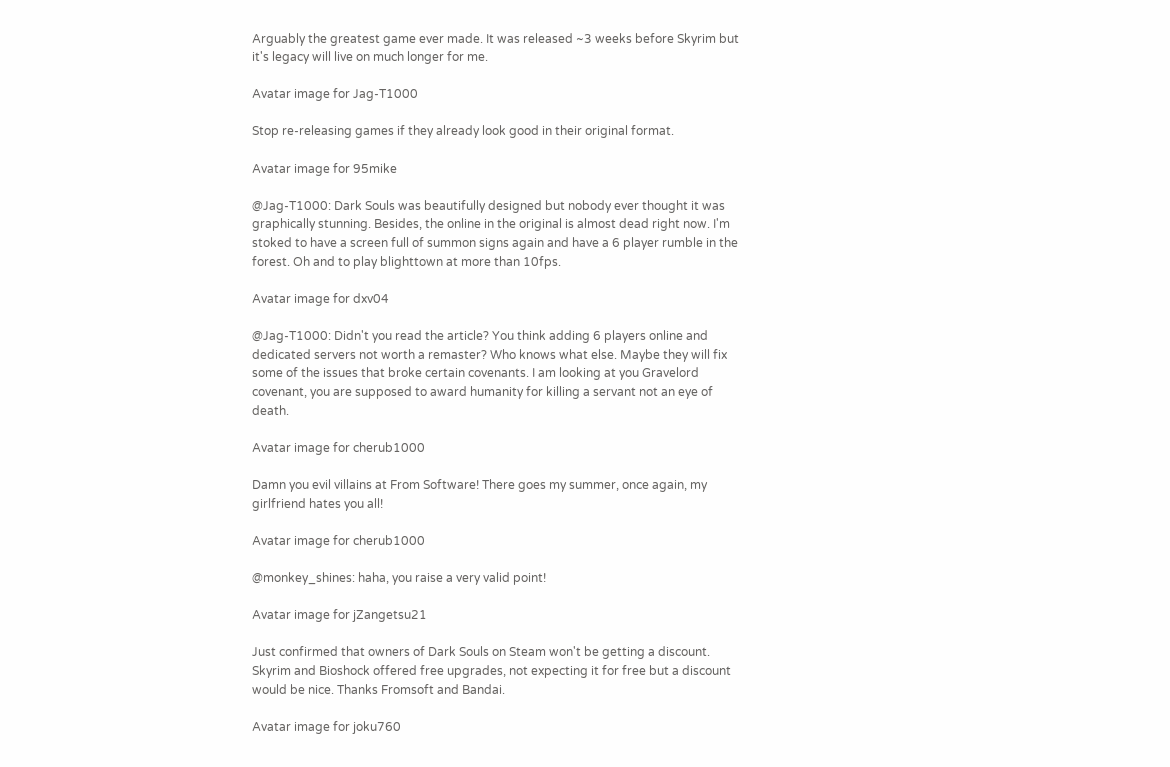Arguably the greatest game ever made. It was released ~3 weeks before Skyrim but it's legacy will live on much longer for me.

Avatar image for Jag-T1000

Stop re-releasing games if they already look good in their original format.

Avatar image for 95mike

@Jag-T1000: Dark Souls was beautifully designed but nobody ever thought it was graphically stunning. Besides, the online in the original is almost dead right now. I'm stoked to have a screen full of summon signs again and have a 6 player rumble in the forest. Oh and to play blighttown at more than 10fps.

Avatar image for dxv04

@Jag-T1000: Didn't you read the article? You think adding 6 players online and dedicated servers not worth a remaster? Who knows what else. Maybe they will fix some of the issues that broke certain covenants. I am looking at you Gravelord covenant, you are supposed to award humanity for killing a servant not an eye of death.

Avatar image for cherub1000

Damn you evil villains at From Software! There goes my summer, once again, my girlfriend hates you all!

Avatar image for cherub1000

@monkey_shines: haha, you raise a very valid point!

Avatar image for jZangetsu21

Just confirmed that owners of Dark Souls on Steam won't be getting a discount. Skyrim and Bioshock offered free upgrades, not expecting it for free but a discount would be nice. Thanks Fromsoft and Bandai.

Avatar image for joku760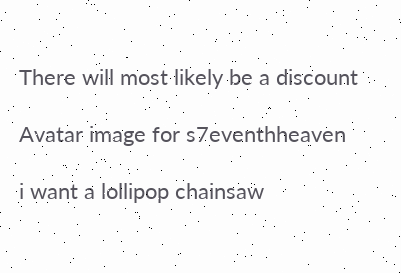There will most likely be a discount

Avatar image for s7eventhheaven

i want a lollipop chainsaw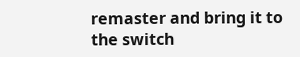remaster and bring it to the switch